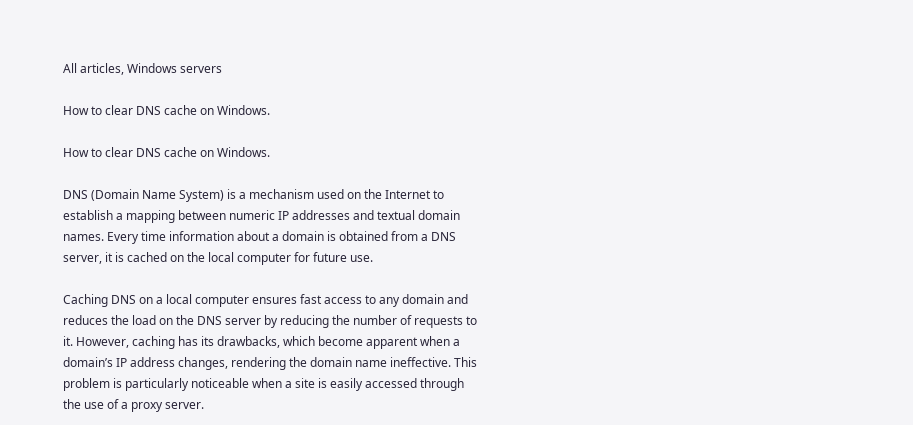All articles, Windows servers

How to clear DNS cache on Windows.

How to clear DNS cache on Windows.

DNS (Domain Name System) is a mechanism used on the Internet to establish a mapping between numeric IP addresses and textual domain names. Every time information about a domain is obtained from a DNS server, it is cached on the local computer for future use.

Caching DNS on a local computer ensures fast access to any domain and reduces the load on the DNS server by reducing the number of requests to it. However, caching has its drawbacks, which become apparent when a domain’s IP address changes, rendering the domain name ineffective. This problem is particularly noticeable when a site is easily accessed through the use of a proxy server.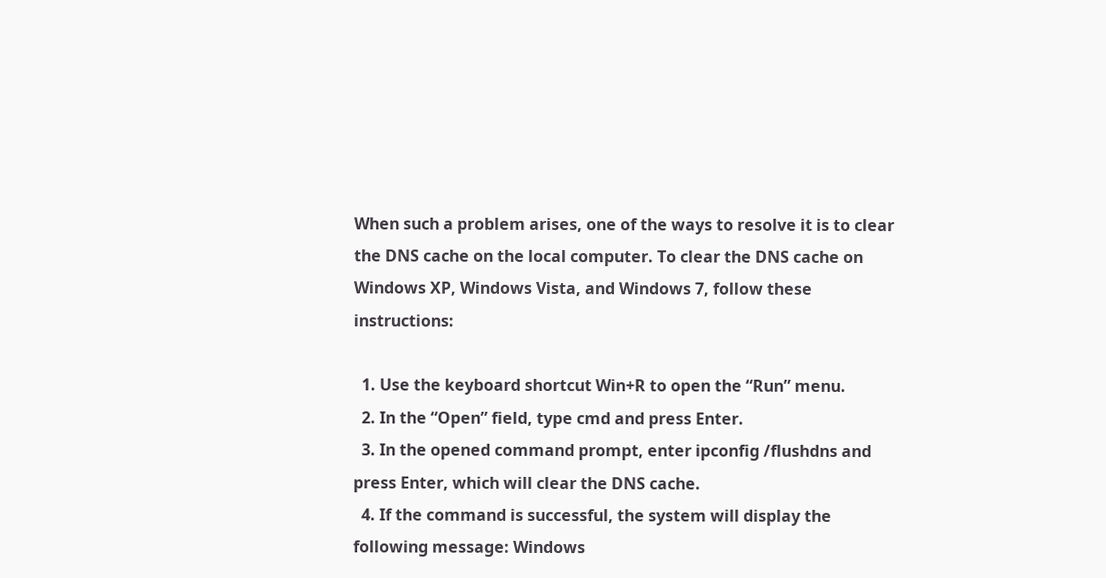When such a problem arises, one of the ways to resolve it is to clear the DNS cache on the local computer. To clear the DNS cache on Windows XP, Windows Vista, and Windows 7, follow these instructions:

  1. Use the keyboard shortcut Win+R to open the “Run” menu.
  2. In the “Open” field, type cmd and press Enter.
  3. In the opened command prompt, enter ipconfig /flushdns and press Enter, which will clear the DNS cache.
  4. If the command is successful, the system will display the following message: Windows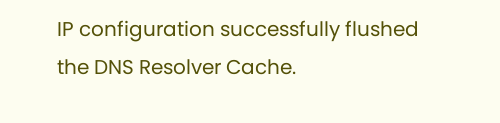IP configuration successfully flushed the DNS Resolver Cache.